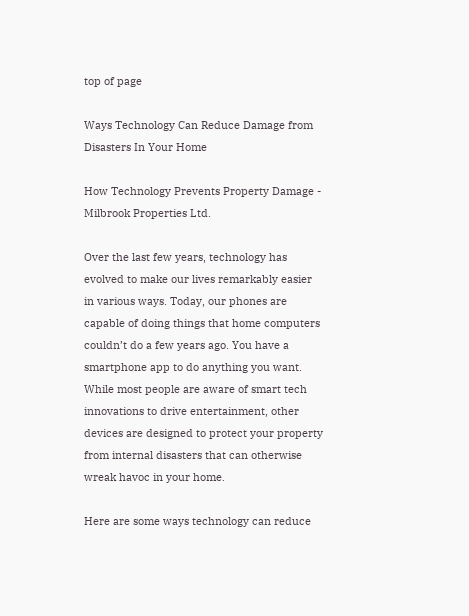top of page

Ways Technology Can Reduce Damage from Disasters In Your Home

How Technology Prevents Property Damage - Milbrook Properties Ltd.

Over the last few years, technology has evolved to make our lives remarkably easier in various ways. Today, our phones are capable of doing things that home computers couldn’t do a few years ago. You have a smartphone app to do anything you want. While most people are aware of smart tech innovations to drive entertainment, other devices are designed to protect your property from internal disasters that can otherwise wreak havoc in your home.

Here are some ways technology can reduce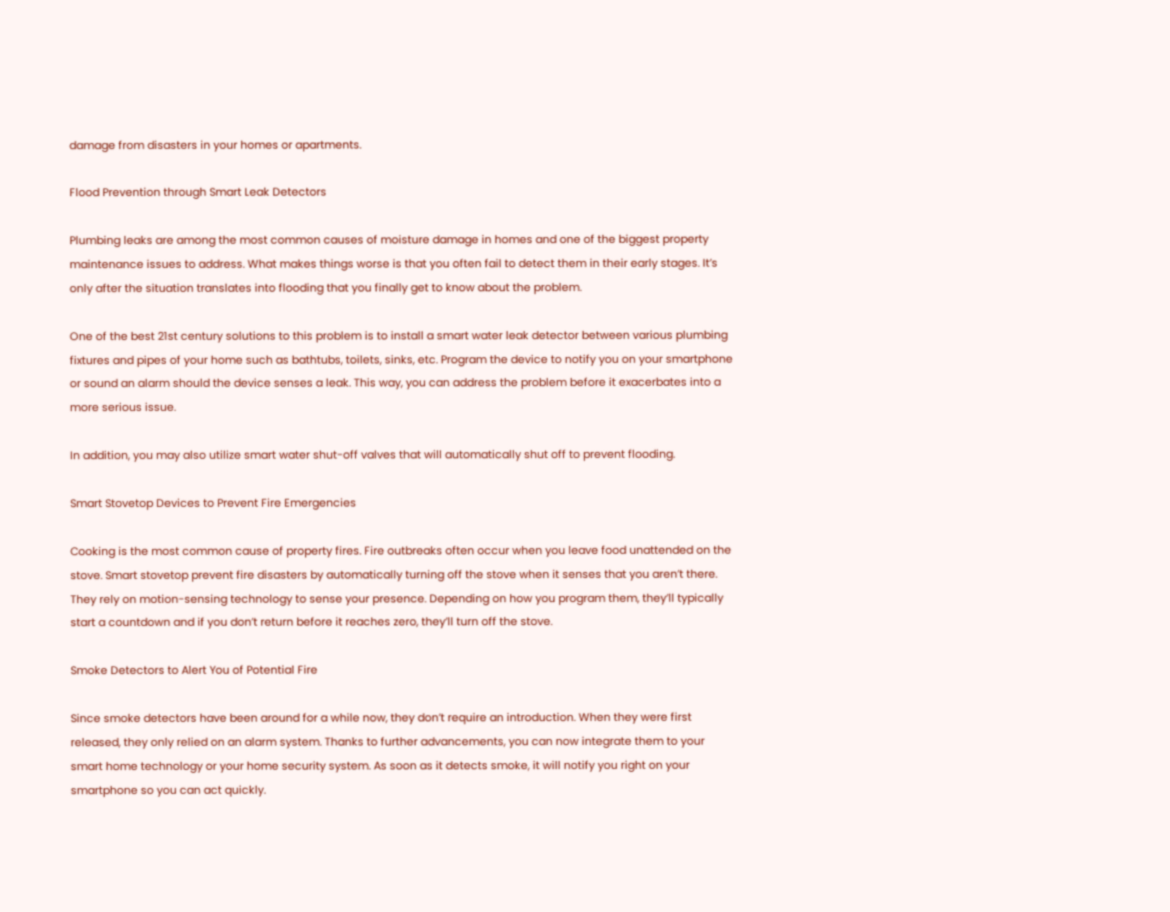damage from disasters in your homes or apartments.

Flood Prevention through Smart Leak Detectors

Plumbing leaks are among the most common causes of moisture damage in homes and one of the biggest property maintenance issues to address. What makes things worse is that you often fail to detect them in their early stages. It’s only after the situation translates into flooding that you finally get to know about the problem.

One of the best 21st century solutions to this problem is to install a smart water leak detector between various plumbing fixtures and pipes of your home such as bathtubs, toilets, sinks, etc. Program the device to notify you on your smartphone or sound an alarm should the device senses a leak. This way, you can address the problem before it exacerbates into a more serious issue.

In addition, you may also utilize smart water shut-off valves that will automatically shut off to prevent flooding.

Smart Stovetop Devices to Prevent Fire Emergencies

Cooking is the most common cause of property fires. Fire outbreaks often occur when you leave food unattended on the stove. Smart stovetop prevent fire disasters by automatically turning off the stove when it senses that you aren’t there. They rely on motion-sensing technology to sense your presence. Depending on how you program them, they’ll typically start a countdown and if you don’t return before it reaches zero, they’ll turn off the stove.

Smoke Detectors to Alert You of Potential Fire

Since smoke detectors have been around for a while now, they don’t require an introduction. When they were first released, they only relied on an alarm system. Thanks to further advancements, you can now integrate them to your smart home technology or your home security system. As soon as it detects smoke, it will notify you right on your smartphone so you can act quickly.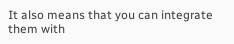It also means that you can integrate them with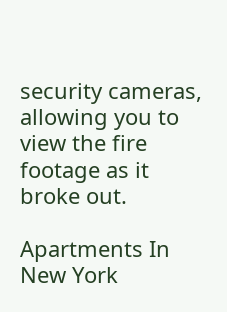security cameras, allowing you to view the fire footage as it broke out.

Apartments In New York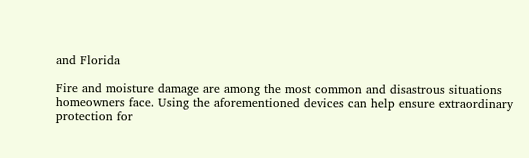and Florida

Fire and moisture damage are among the most common and disastrous situations homeowners face. Using the aforementioned devices can help ensure extraordinary protection for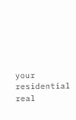your residential real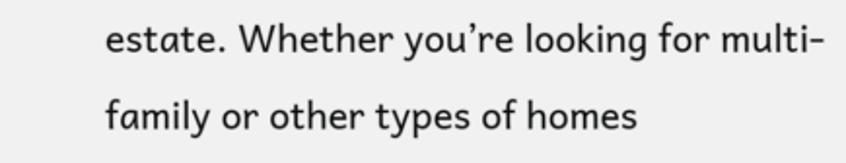estate. Whether you’re looking for multi-family or other types of homes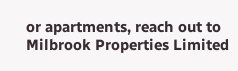or apartments, reach out to Milbrook Properties Limited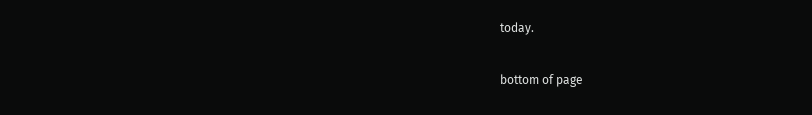today.


bottom of page